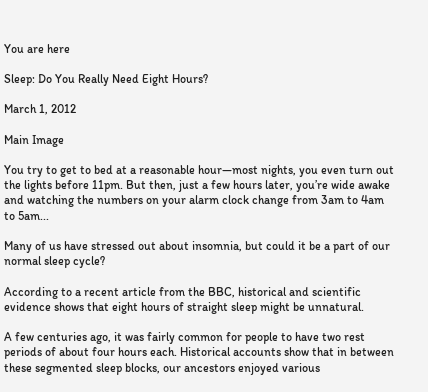You are here

Sleep: Do You Really Need Eight Hours?

March 1, 2012

Main Image

You try to get to bed at a reasonable hour—most nights, you even turn out the lights before 11pm. But then, just a few hours later, you’re wide awake and watching the numbers on your alarm clock change from 3am to 4am to 5am...

Many of us have stressed out about insomnia, but could it be a part of our normal sleep cycle?

According to a recent article from the BBC, historical and scientific evidence shows that eight hours of straight sleep might be unnatural.

A few centuries ago, it was fairly common for people to have two rest periods of about four hours each. Historical accounts show that in between these segmented sleep blocks, our ancestors enjoyed various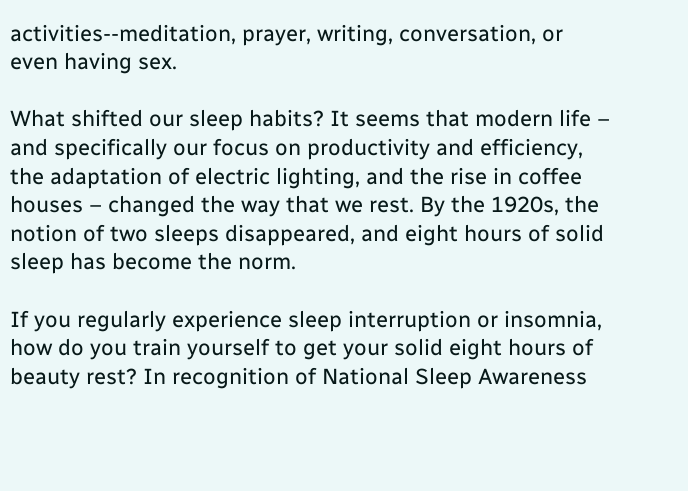activities--meditation, prayer, writing, conversation, or even having sex.

What shifted our sleep habits? It seems that modern life – and specifically our focus on productivity and efficiency, the adaptation of electric lighting, and the rise in coffee houses – changed the way that we rest. By the 1920s, the notion of two sleeps disappeared, and eight hours of solid sleep has become the norm.

If you regularly experience sleep interruption or insomnia, how do you train yourself to get your solid eight hours of beauty rest? In recognition of National Sleep Awareness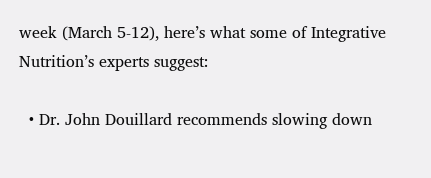week (March 5-12), here’s what some of Integrative Nutrition’s experts suggest:

  • Dr. John Douillard recommends slowing down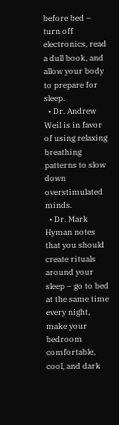before bed – turn off electronics, read a dull book, and allow your body to prepare for sleep.
  • Dr. Andrew Weil is in favor of using relaxing breathing patterns to slow down overstimulated minds.
  • Dr. Mark Hyman notes that you should create rituals around your sleep – go to bed at the same time every night, make your bedroom comfortable, cool, and dark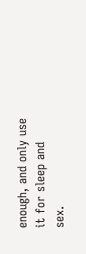enough, and only use it for sleep and sex.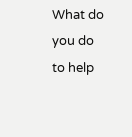What do you do to help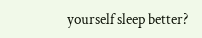yourself sleep better?